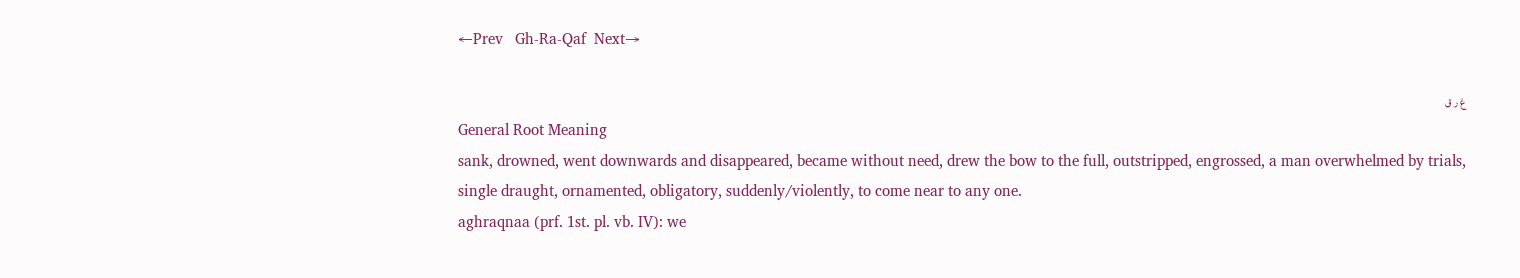←Prev   Gh-Ra-Qaf  Next→

غ ر ق
General Root Meaning
sank, drowned, went downwards and disappeared, became without need, drew the bow to the full, outstripped, engrossed, a man overwhelmed by trials, single draught, ornamented, obligatory, suddenly/violently, to come near to any one.
aghraqnaa (prf. 1st. pl. vb. IV): we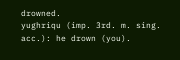drowned.
yughriqu (imp. 3rd. m. sing. acc.): he drown (you).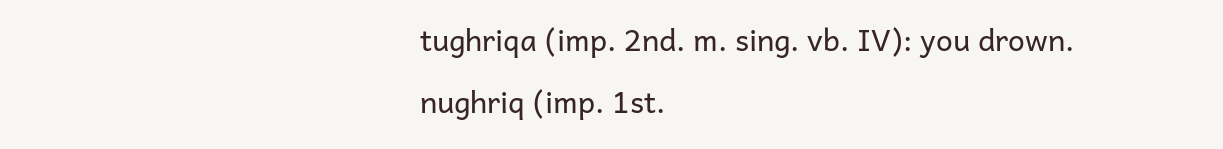tughriqa (imp. 2nd. m. sing. vb. IV): you drown.
nughriq (imp. 1st.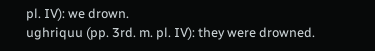pl. IV): we drown.
ughriquu (pp. 3rd. m. pl. IV): they were drowned.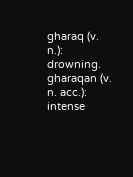gharaq (v. n.): drowning.
gharaqan (v. n. acc.): intense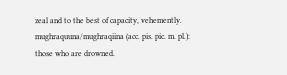zeal and to the best of capacity, vehemently.
mughraquuna/mughraqiina (acc. pis. pic. m. pl.): those who are drowned.